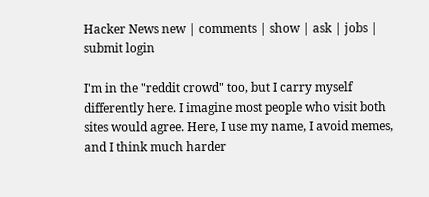Hacker News new | comments | show | ask | jobs | submit login

I'm in the "reddit crowd" too, but I carry myself differently here. I imagine most people who visit both sites would agree. Here, I use my name, I avoid memes, and I think much harder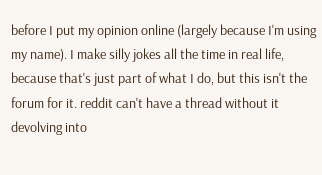before I put my opinion online (largely because I'm using my name). I make silly jokes all the time in real life, because that's just part of what I do, but this isn't the forum for it. reddit can't have a thread without it devolving into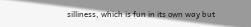silliness, which is fun in its own way but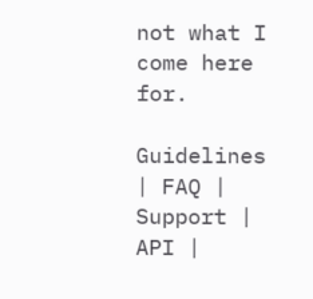not what I come here for.

Guidelines | FAQ | Support | API |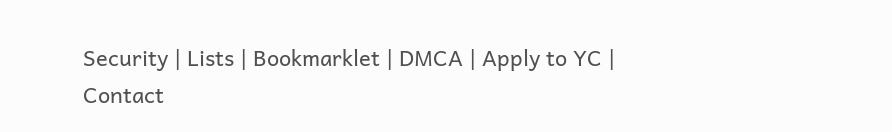Security | Lists | Bookmarklet | DMCA | Apply to YC | Contact